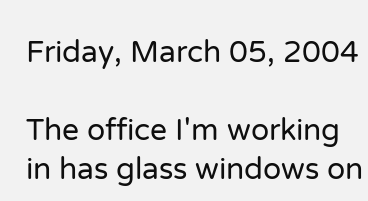Friday, March 05, 2004

The office I'm working in has glass windows on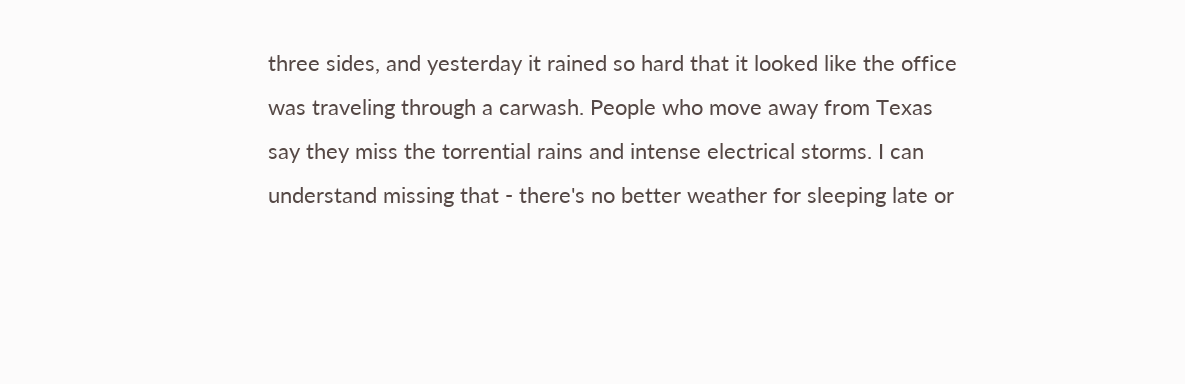three sides, and yesterday it rained so hard that it looked like the office was traveling through a carwash. People who move away from Texas say they miss the torrential rains and intense electrical storms. I can understand missing that - there's no better weather for sleeping late or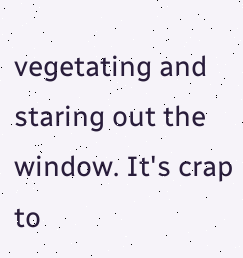vegetating and staring out the window. It's crap to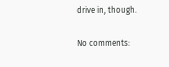drive in, though.

No comments: